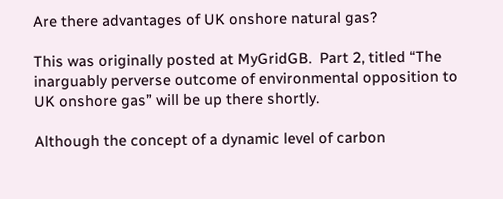Are there advantages of UK onshore natural gas?

This was originally posted at MyGridGB.  Part 2, titled “The inarguably perverse outcome of environmental opposition to UK onshore gas” will be up there shortly.

Although the concept of a dynamic level of carbon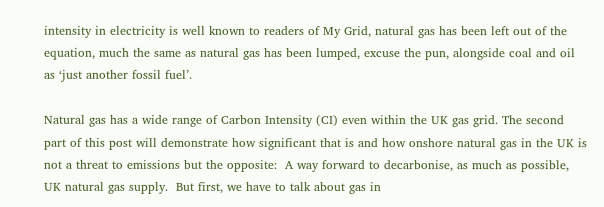intensity in electricity is well known to readers of My Grid, natural gas has been left out of the equation, much the same as natural gas has been lumped, excuse the pun, alongside coal and oil as ‘just another fossil fuel’.

Natural gas has a wide range of Carbon Intensity (CI) even within the UK gas grid. The second part of this post will demonstrate how significant that is and how onshore natural gas in the UK is not a threat to emissions but the opposite:  A way forward to decarbonise, as much as possible, UK natural gas supply.  But first, we have to talk about gas in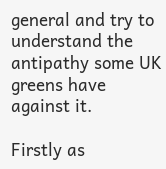general and try to understand the antipathy some UK greens have against it.

Firstly as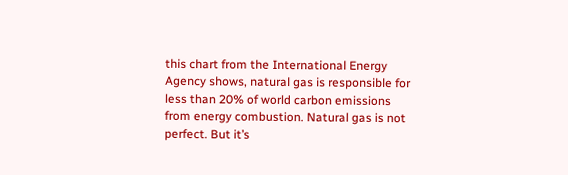this chart from the International Energy Agency shows, natural gas is responsible for less than 20% of world carbon emissions from energy combustion. Natural gas is not perfect. But it’s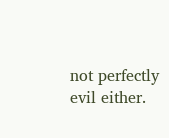not perfectly evil either.